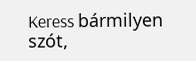Keress bármilyen szót,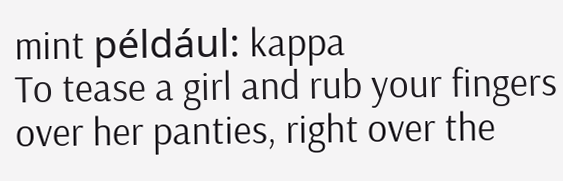mint például: kappa
To tease a girl and rub your fingers over her panties, right over the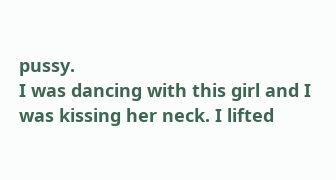pussy.
I was dancing with this girl and I was kissing her neck. I lifted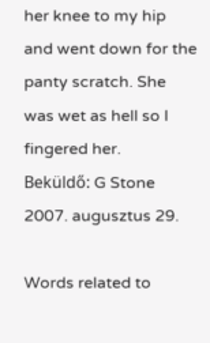her knee to my hip and went down for the panty scratch. She was wet as hell so I fingered her.
Beküldő: G Stone 2007. augusztus 29.

Words related to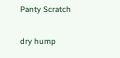Panty Scratch

dry hump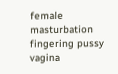female masturbation fingering pussy vagina